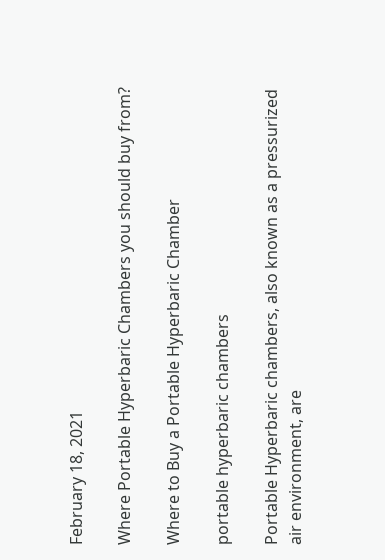February 18, 2021

Where Portable Hyperbaric Chambers you should buy from?

Where to Buy a Portable Hyperbaric Chamber

portable hyperbaric chambers

Portable Hyperbaric chambers, also known as a pressurized air environment, are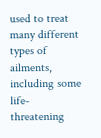used to treat many different types of ailments, including some life-threatening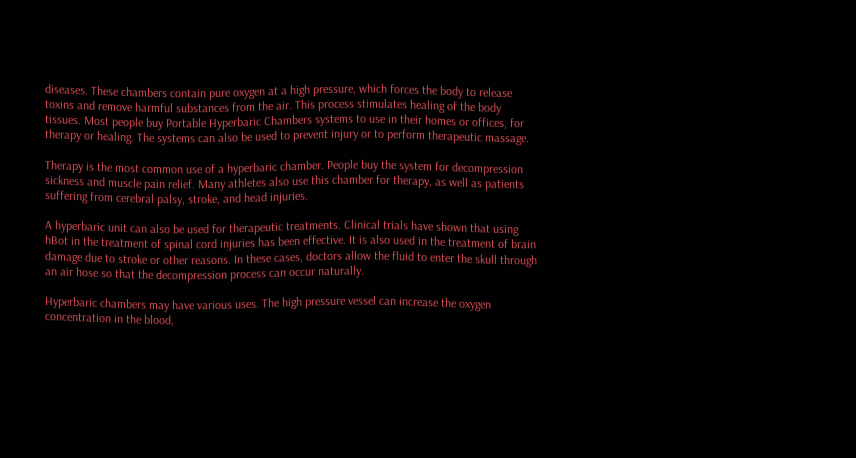diseases. These chambers contain pure oxygen at a high pressure, which forces the body to release toxins and remove harmful substances from the air. This process stimulates healing of the body tissues. Most people buy Portable Hyperbaric Chambers systems to use in their homes or offices, for therapy or healing. The systems can also be used to prevent injury or to perform therapeutic massage.

Therapy is the most common use of a hyperbaric chamber. People buy the system for decompression sickness and muscle pain relief. Many athletes also use this chamber for therapy, as well as patients suffering from cerebral palsy, stroke, and head injuries.

A hyperbaric unit can also be used for therapeutic treatments. Clinical trials have shown that using hBot in the treatment of spinal cord injuries has been effective. It is also used in the treatment of brain damage due to stroke or other reasons. In these cases, doctors allow the fluid to enter the skull through an air hose so that the decompression process can occur naturally.

Hyperbaric chambers may have various uses. The high pressure vessel can increase the oxygen concentration in the blood,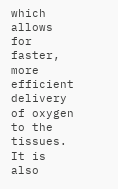which allows for faster, more efficient delivery of oxygen to the tissues. It is also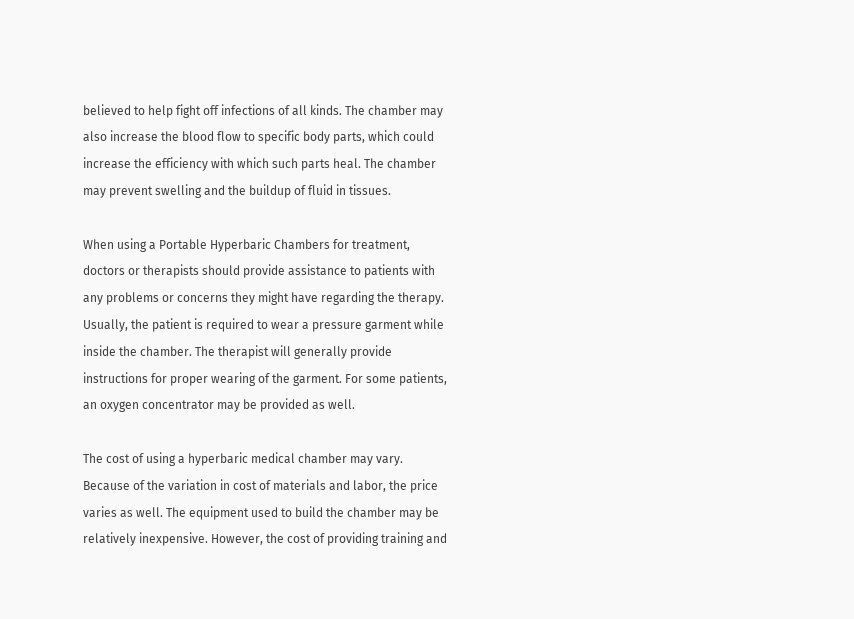believed to help fight off infections of all kinds. The chamber may also increase the blood flow to specific body parts, which could increase the efficiency with which such parts heal. The chamber may prevent swelling and the buildup of fluid in tissues.

When using a Portable Hyperbaric Chambers for treatment, doctors or therapists should provide assistance to patients with any problems or concerns they might have regarding the therapy. Usually, the patient is required to wear a pressure garment while inside the chamber. The therapist will generally provide instructions for proper wearing of the garment. For some patients, an oxygen concentrator may be provided as well.

The cost of using a hyperbaric medical chamber may vary. Because of the variation in cost of materials and labor, the price varies as well. The equipment used to build the chamber may be relatively inexpensive. However, the cost of providing training and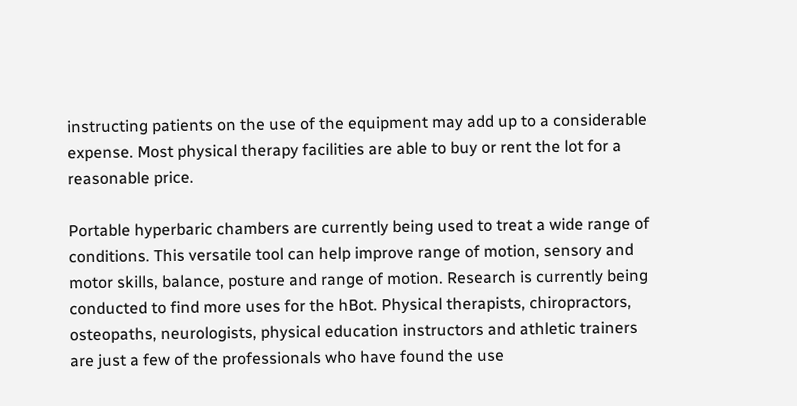instructing patients on the use of the equipment may add up to a considerable expense. Most physical therapy facilities are able to buy or rent the lot for a reasonable price.

Portable hyperbaric chambers are currently being used to treat a wide range of conditions. This versatile tool can help improve range of motion, sensory and motor skills, balance, posture and range of motion. Research is currently being conducted to find more uses for the hBot. Physical therapists, chiropractors, osteopaths, neurologists, physical education instructors and athletic trainers are just a few of the professionals who have found the use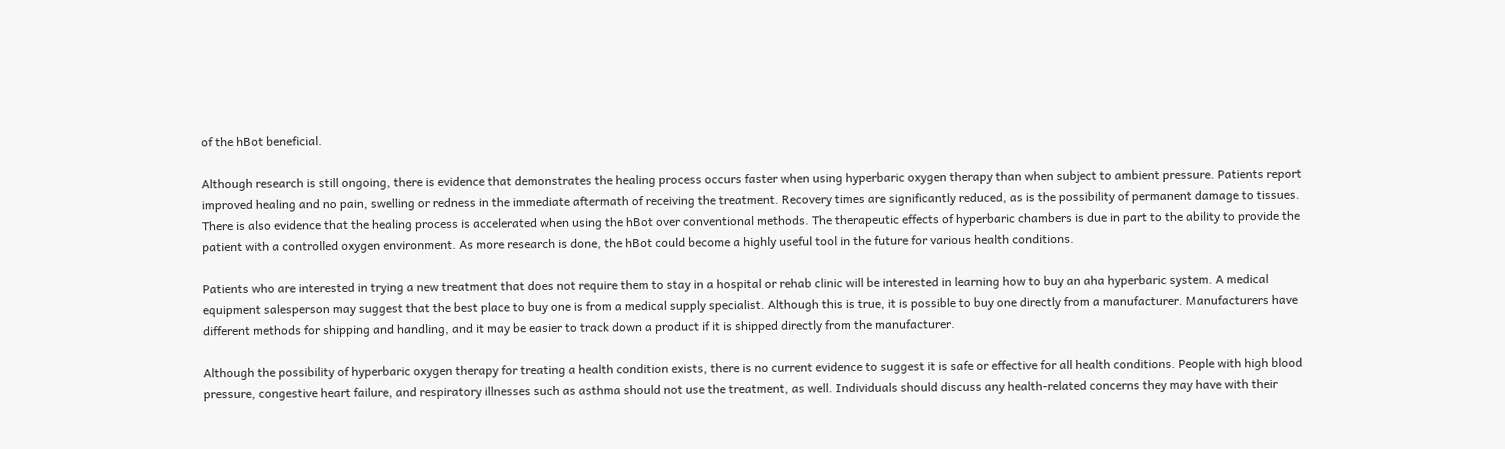of the hBot beneficial.

Although research is still ongoing, there is evidence that demonstrates the healing process occurs faster when using hyperbaric oxygen therapy than when subject to ambient pressure. Patients report improved healing and no pain, swelling or redness in the immediate aftermath of receiving the treatment. Recovery times are significantly reduced, as is the possibility of permanent damage to tissues. There is also evidence that the healing process is accelerated when using the hBot over conventional methods. The therapeutic effects of hyperbaric chambers is due in part to the ability to provide the patient with a controlled oxygen environment. As more research is done, the hBot could become a highly useful tool in the future for various health conditions.

Patients who are interested in trying a new treatment that does not require them to stay in a hospital or rehab clinic will be interested in learning how to buy an aha hyperbaric system. A medical equipment salesperson may suggest that the best place to buy one is from a medical supply specialist. Although this is true, it is possible to buy one directly from a manufacturer. Manufacturers have different methods for shipping and handling, and it may be easier to track down a product if it is shipped directly from the manufacturer.

Although the possibility of hyperbaric oxygen therapy for treating a health condition exists, there is no current evidence to suggest it is safe or effective for all health conditions. People with high blood pressure, congestive heart failure, and respiratory illnesses such as asthma should not use the treatment, as well. Individuals should discuss any health-related concerns they may have with their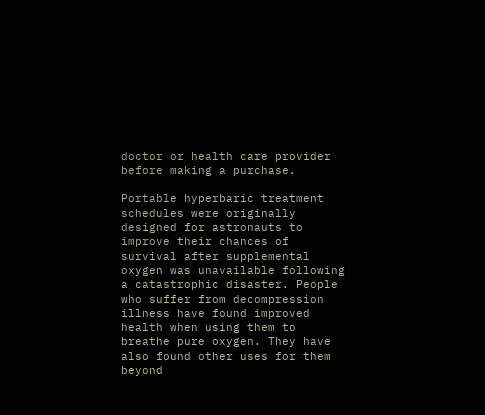doctor or health care provider before making a purchase.

Portable hyperbaric treatment schedules were originally designed for astronauts to improve their chances of survival after supplemental oxygen was unavailable following a catastrophic disaster. People who suffer from decompression illness have found improved health when using them to breathe pure oxygen. They have also found other uses for them beyond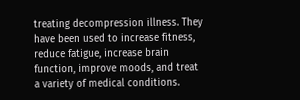treating decompression illness. They have been used to increase fitness, reduce fatigue, increase brain function, improve moods, and treat a variety of medical conditions.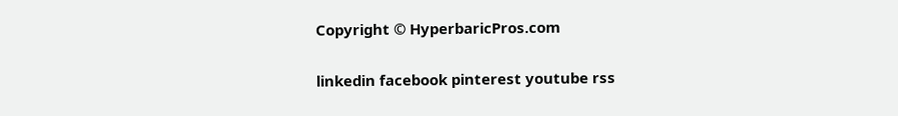Copyright © HyperbaricPros.com

linkedin facebook pinterest youtube rss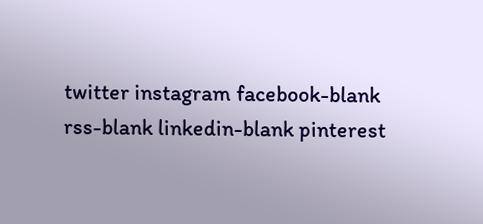twitter instagram facebook-blank rss-blank linkedin-blank pinterest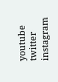youtube twitter instagram